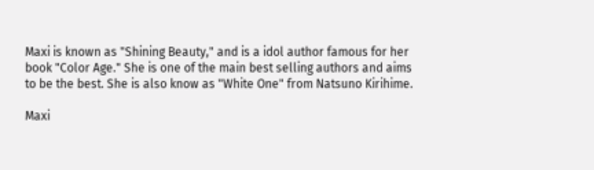Maxi is known as "Shining Beauty," and is a idol author famous for her book "Color Age." She is one of the main best selling authors and aims to be the best. She is also know as "White One" from Natsuno Kirihime.

Maxi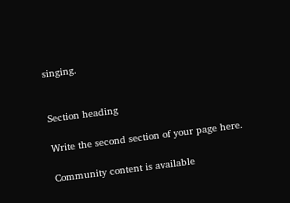singing.


Section heading

Write the second section of your page here.

Community content is available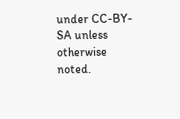under CC-BY-SA unless otherwise noted.